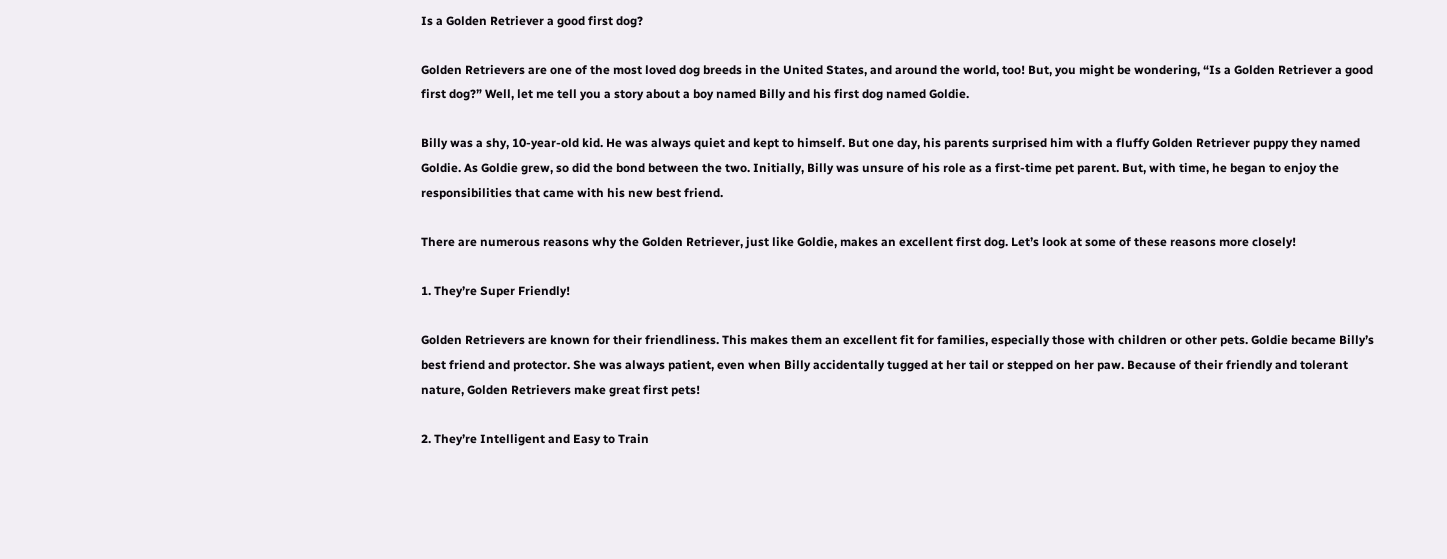Is a Golden Retriever a good first dog?

Golden Retrievers are one of the most loved dog breeds in the United States, and around the world, too! But, you might be wondering, “Is a Golden Retriever a good first dog?” Well, let me tell you a story about a boy named Billy and his first dog named Goldie.

Billy was a shy, 10-year-old kid. He was always quiet and kept to himself. But one day, his parents surprised him with a fluffy Golden Retriever puppy they named Goldie. As Goldie grew, so did the bond between the two. Initially, Billy was unsure of his role as a first-time pet parent. But, with time, he began to enjoy the responsibilities that came with his new best friend.

There are numerous reasons why the Golden Retriever, just like Goldie, makes an excellent first dog. Let’s look at some of these reasons more closely!

1. They’re Super Friendly!

Golden Retrievers are known for their friendliness. This makes them an excellent fit for families, especially those with children or other pets. Goldie became Billy’s best friend and protector. She was always patient, even when Billy accidentally tugged at her tail or stepped on her paw. Because of their friendly and tolerant nature, Golden Retrievers make great first pets!

2. They’re Intelligent and Easy to Train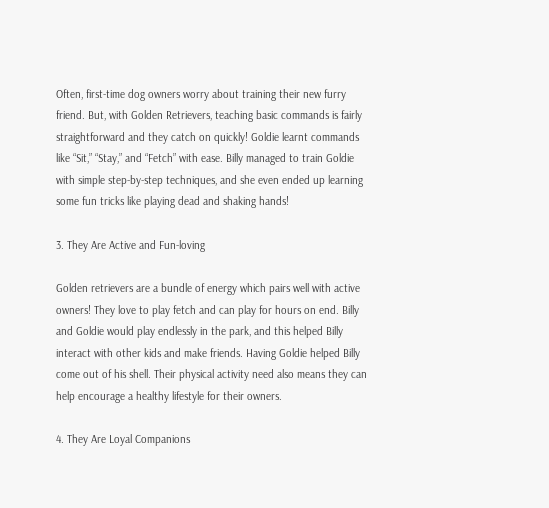Often, first-time dog owners worry about training their new furry friend. But, with Golden Retrievers, teaching basic commands is fairly straightforward and they catch on quickly! Goldie learnt commands like “Sit,” “Stay,” and “Fetch” with ease. Billy managed to train Goldie with simple step-by-step techniques, and she even ended up learning some fun tricks like playing dead and shaking hands!

3. They Are Active and Fun-loving

Golden retrievers are a bundle of energy which pairs well with active owners! They love to play fetch and can play for hours on end. Billy and Goldie would play endlessly in the park, and this helped Billy interact with other kids and make friends. Having Goldie helped Billy come out of his shell. Their physical activity need also means they can help encourage a healthy lifestyle for their owners.

4. They Are Loyal Companions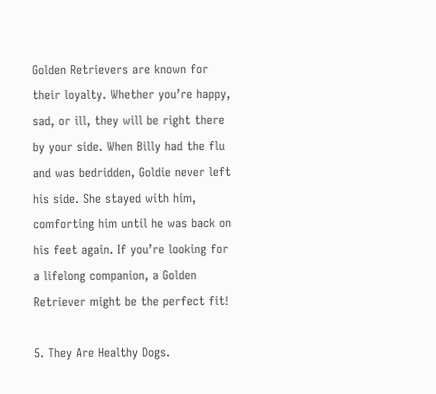Golden Retrievers are known for their loyalty. Whether you’re happy, sad, or ill, they will be right there by your side. When Billy had the flu and was bedridden, Goldie never left his side. She stayed with him, comforting him until he was back on his feet again. If you’re looking for a lifelong companion, a Golden Retriever might be the perfect fit!

5. They Are Healthy Dogs.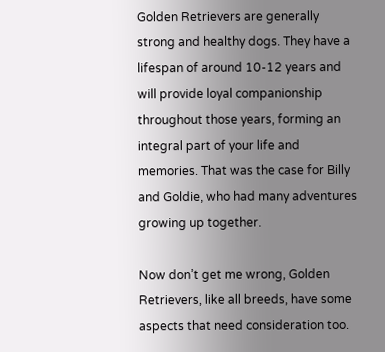Golden Retrievers are generally strong and healthy dogs. They have a lifespan of around 10-12 years and will provide loyal companionship throughout those years, forming an integral part of your life and memories. That was the case for Billy and Goldie, who had many adventures growing up together.

Now don’t get me wrong, Golden Retrievers, like all breeds, have some aspects that need consideration too.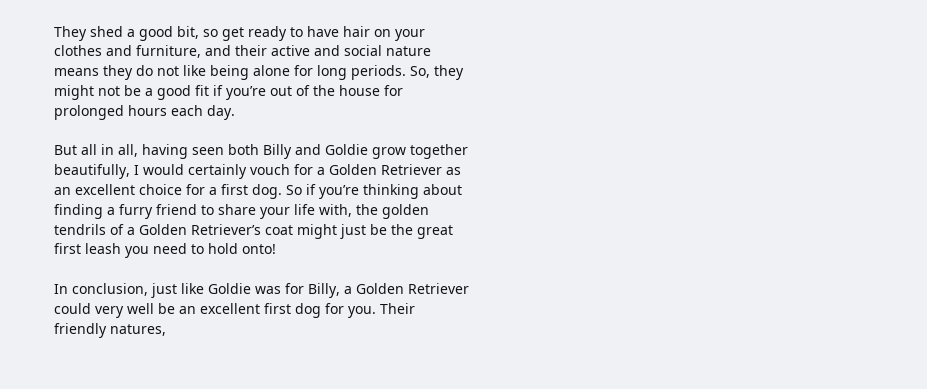They shed a good bit, so get ready to have hair on your clothes and furniture, and their active and social nature means they do not like being alone for long periods. So, they might not be a good fit if you’re out of the house for prolonged hours each day.

But all in all, having seen both Billy and Goldie grow together beautifully, I would certainly vouch for a Golden Retriever as an excellent choice for a first dog. So if you’re thinking about finding a furry friend to share your life with, the golden tendrils of a Golden Retriever’s coat might just be the great first leash you need to hold onto!

In conclusion, just like Goldie was for Billy, a Golden Retriever could very well be an excellent first dog for you. Their friendly natures,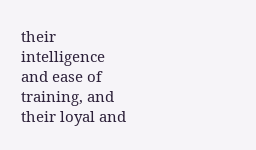their intelligence and ease of training, and their loyal and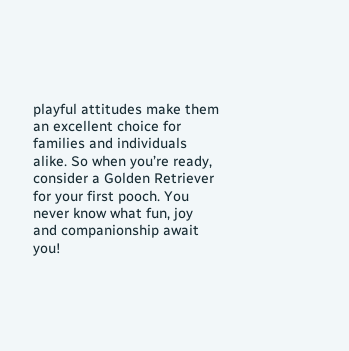playful attitudes make them an excellent choice for families and individuals alike. So when you’re ready, consider a Golden Retriever for your first pooch. You never know what fun, joy and companionship await you!